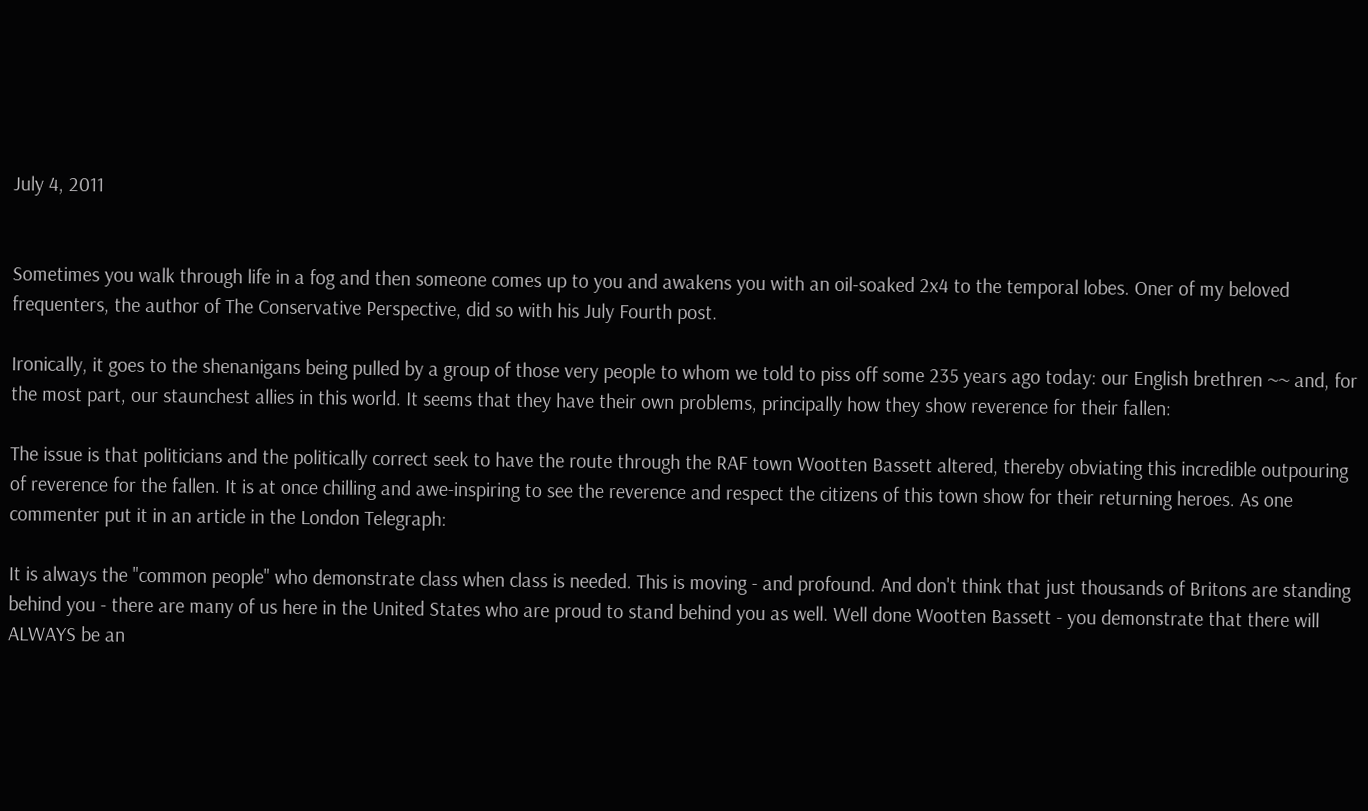July 4, 2011


Sometimes you walk through life in a fog and then someone comes up to you and awakens you with an oil-soaked 2x4 to the temporal lobes. Oner of my beloved frequenters, the author of The Conservative Perspective, did so with his July Fourth post.

Ironically, it goes to the shenanigans being pulled by a group of those very people to whom we told to piss off some 235 years ago today: our English brethren ~~ and, for the most part, our staunchest allies in this world. It seems that they have their own problems, principally how they show reverence for their fallen:

The issue is that politicians and the politically correct seek to have the route through the RAF town Wootten Bassett altered, thereby obviating this incredible outpouring of reverence for the fallen. It is at once chilling and awe-inspiring to see the reverence and respect the citizens of this town show for their returning heroes. As one commenter put it in an article in the London Telegraph:

It is always the "common people" who demonstrate class when class is needed. This is moving - and profound. And don't think that just thousands of Britons are standing behind you - there are many of us here in the United States who are proud to stand behind you as well. Well done Wootten Bassett - you demonstrate that there will ALWAYS be an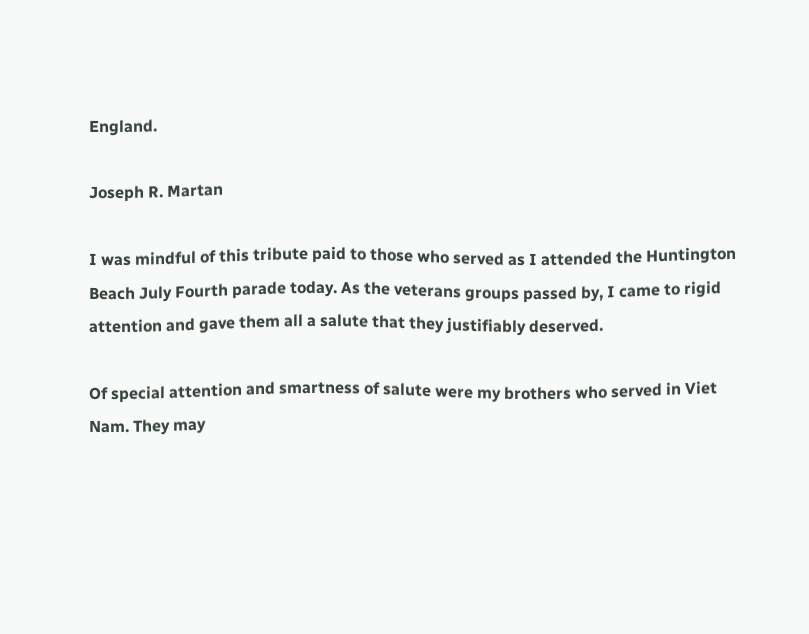England.

Joseph R. Martan

I was mindful of this tribute paid to those who served as I attended the Huntington Beach July Fourth parade today. As the veterans groups passed by, I came to rigid attention and gave them all a salute that they justifiably deserved.

Of special attention and smartness of salute were my brothers who served in Viet Nam. They may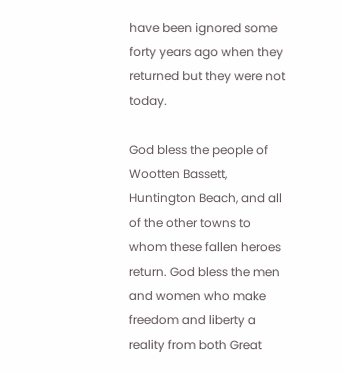have been ignored some forty years ago when they returned but they were not today.

God bless the people of Wootten Bassett, Huntington Beach, and all of the other towns to whom these fallen heroes return. God bless the men and women who make freedom and liberty a reality from both Great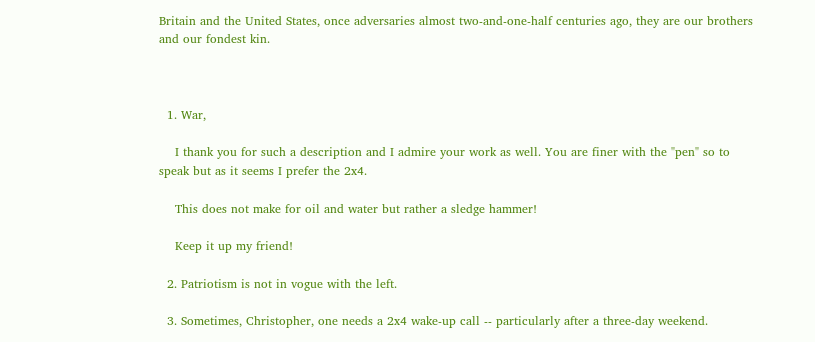Britain and the United States, once adversaries almost two-and-one-half centuries ago, they are our brothers and our fondest kin.



  1. War,

    I thank you for such a description and I admire your work as well. You are finer with the "pen" so to speak but as it seems I prefer the 2x4.

    This does not make for oil and water but rather a sledge hammer!

    Keep it up my friend!

  2. Patriotism is not in vogue with the left.

  3. Sometimes, Christopher, one needs a 2x4 wake-up call -- particularly after a three-day weekend.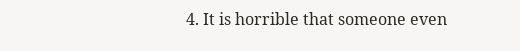4. It is horrible that someone even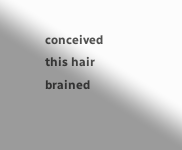conceived this hair brained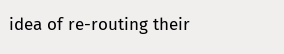idea of re-routing their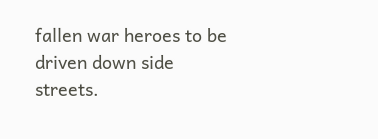fallen war heroes to be driven down side streets.